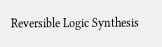Reversible Logic Synthesis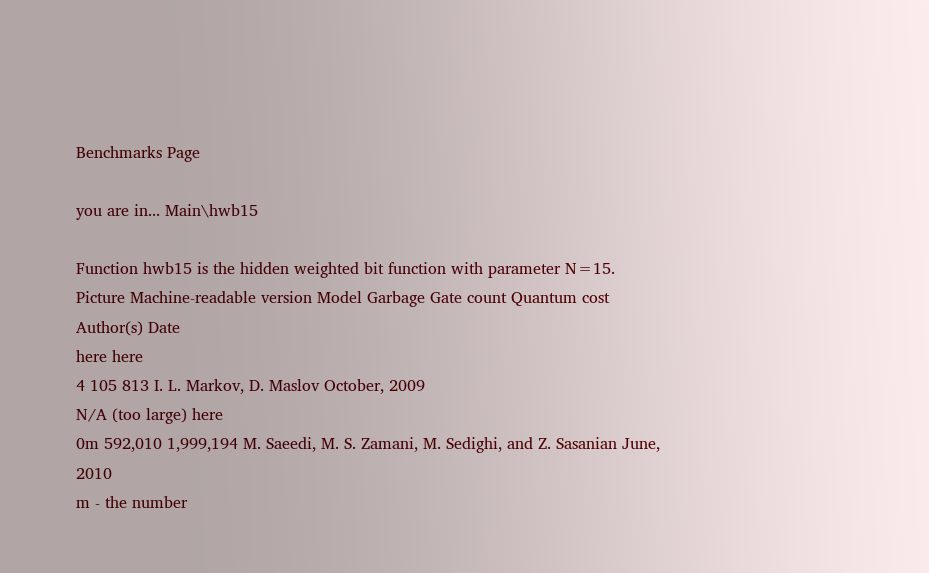Benchmarks Page

you are in... Main\hwb15

Function hwb15 is the hidden weighted bit function with parameter N=15.
Picture Machine-readable version Model Garbage Gate count Quantum cost Author(s) Date
here here
4 105 813 I. L. Markov, D. Maslov October, 2009
N/A (too large) here
0m 592,010 1,999,194 M. Saeedi, M. S. Zamani, M. Sedighi, and Z. Sasanian June, 2010
m - the number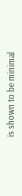is shown to be minimal